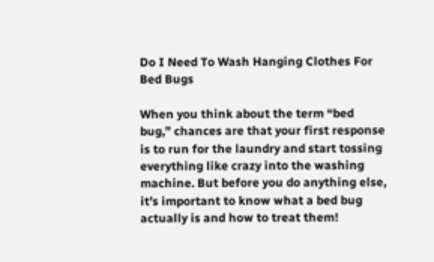Do I Need To Wash Hanging Clothes For Bed Bugs

When you think about the term “bed bug,” chances are that your first response is to run for the laundry and start tossing everything like crazy into the washing machine. But before you do anything else, it’s important to know what a bed bug actually is and how to treat them!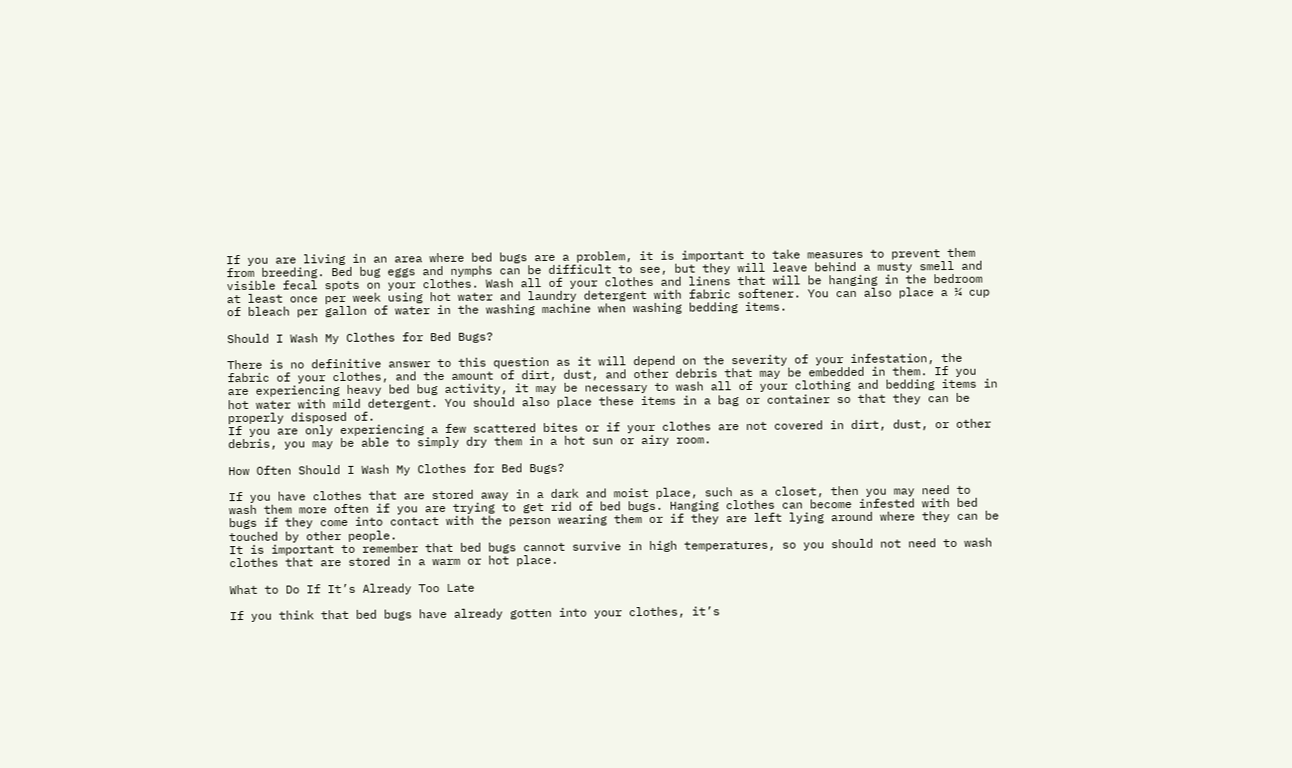If you are living in an area where bed bugs are a problem, it is important to take measures to prevent them from breeding. Bed bug eggs and nymphs can be difficult to see, but they will leave behind a musty smell and visible fecal spots on your clothes. Wash all of your clothes and linens that will be hanging in the bedroom at least once per week using hot water and laundry detergent with fabric softener. You can also place a ¼ cup of bleach per gallon of water in the washing machine when washing bedding items.

Should I Wash My Clothes for Bed Bugs?

There is no definitive answer to this question as it will depend on the severity of your infestation, the fabric of your clothes, and the amount of dirt, dust, and other debris that may be embedded in them. If you are experiencing heavy bed bug activity, it may be necessary to wash all of your clothing and bedding items in hot water with mild detergent. You should also place these items in a bag or container so that they can be properly disposed of.
If you are only experiencing a few scattered bites or if your clothes are not covered in dirt, dust, or other debris, you may be able to simply dry them in a hot sun or airy room.

How Often Should I Wash My Clothes for Bed Bugs?

If you have clothes that are stored away in a dark and moist place, such as a closet, then you may need to wash them more often if you are trying to get rid of bed bugs. Hanging clothes can become infested with bed bugs if they come into contact with the person wearing them or if they are left lying around where they can be touched by other people.
It is important to remember that bed bugs cannot survive in high temperatures, so you should not need to wash clothes that are stored in a warm or hot place.

What to Do If It’s Already Too Late

If you think that bed bugs have already gotten into your clothes, it’s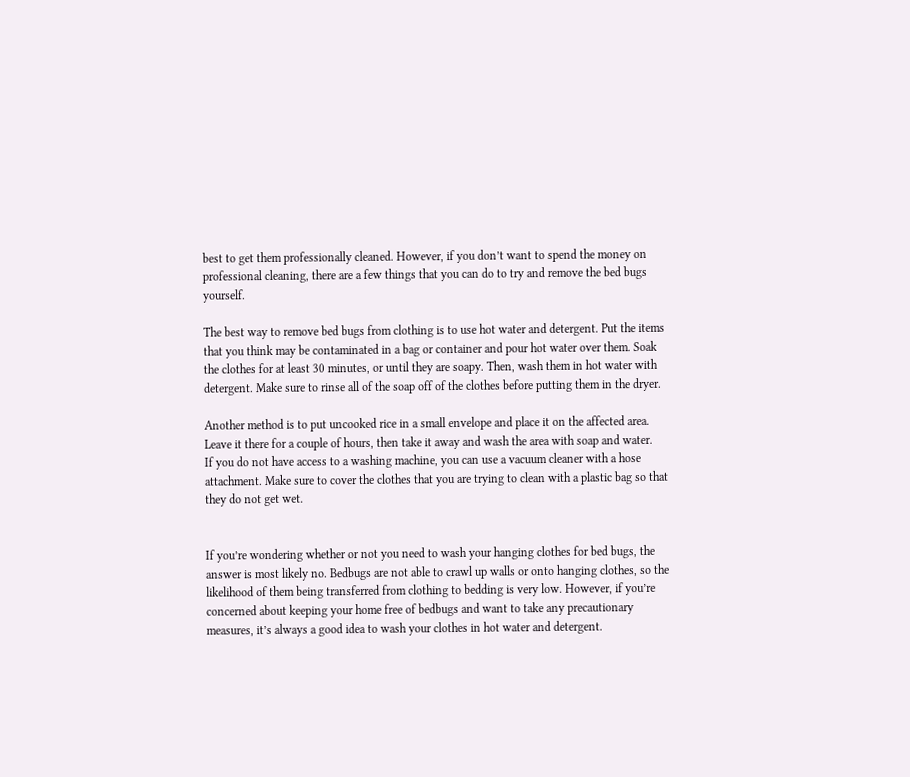best to get them professionally cleaned. However, if you don’t want to spend the money on professional cleaning, there are a few things that you can do to try and remove the bed bugs yourself.

The best way to remove bed bugs from clothing is to use hot water and detergent. Put the items that you think may be contaminated in a bag or container and pour hot water over them. Soak the clothes for at least 30 minutes, or until they are soapy. Then, wash them in hot water with detergent. Make sure to rinse all of the soap off of the clothes before putting them in the dryer.

Another method is to put uncooked rice in a small envelope and place it on the affected area. Leave it there for a couple of hours, then take it away and wash the area with soap and water.
If you do not have access to a washing machine, you can use a vacuum cleaner with a hose attachment. Make sure to cover the clothes that you are trying to clean with a plastic bag so that they do not get wet.


If you’re wondering whether or not you need to wash your hanging clothes for bed bugs, the answer is most likely no. Bedbugs are not able to crawl up walls or onto hanging clothes, so the likelihood of them being transferred from clothing to bedding is very low. However, if you’re concerned about keeping your home free of bedbugs and want to take any precautionary measures, it’s always a good idea to wash your clothes in hot water and detergent.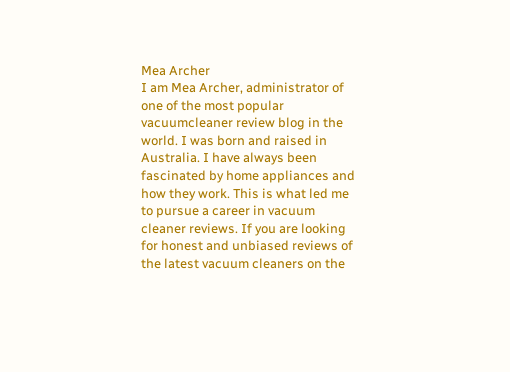Mea Archer
I am Mea Archer, administrator of one of the most popular vacuumcleaner review blog in the world. I was born and raised in Australia. I have always been fascinated by home appliances and how they work. This is what led me to pursue a career in vacuum cleaner reviews. If you are looking for honest and unbiased reviews of the latest vacuum cleaners on the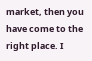market, then you have come to the right place. I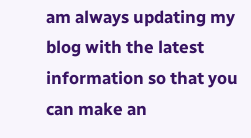am always updating my blog with the latest information so that you can make an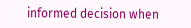informed decision when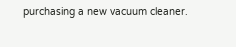purchasing a new vacuum cleaner.